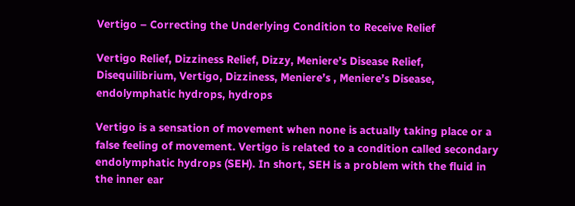Vertigo – Correcting the Underlying Condition to Receive Relief

Vertigo Relief, Dizziness Relief, Dizzy, Meniere’s Disease Relief, Disequilibrium, Vertigo, Dizziness, Meniere’s , Meniere’s Disease, endolymphatic hydrops, hydrops

Vertigo is a sensation of movement when none is actually taking place or a false feeling of movement. Vertigo is related to a condition called secondary endolymphatic hydrops (SEH). In short, SEH is a problem with the fluid in the inner ear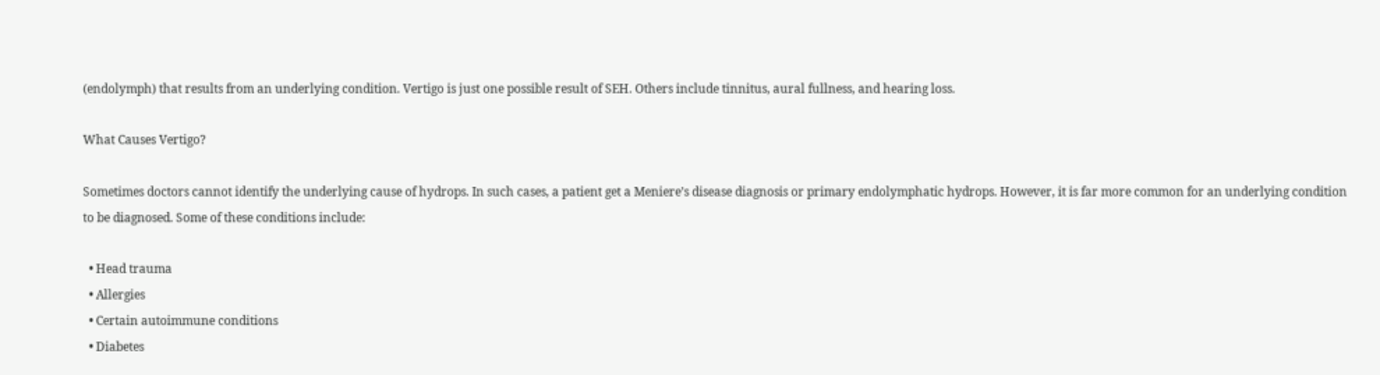(endolymph) that results from an underlying condition. Vertigo is just one possible result of SEH. Others include tinnitus, aural fullness, and hearing loss.

What Causes Vertigo?

Sometimes doctors cannot identify the underlying cause of hydrops. In such cases, a patient get a Meniere’s disease diagnosis or primary endolymphatic hydrops. However, it is far more common for an underlying condition to be diagnosed. Some of these conditions include:

  • Head trauma
  • Allergies
  • Certain autoimmune conditions
  • Diabetes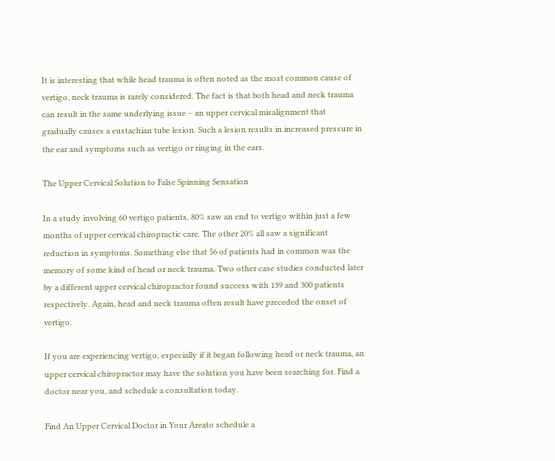It is interesting that while head trauma is often noted as the most common cause of vertigo, neck trauma is rarely considered. The fact is that both head and neck trauma can result in the same underlying issue – an upper cervical misalignment that gradually causes a eustachian tube lesion. Such a lesion results in increased pressure in the ear and symptoms such as vertigo or ringing in the ears.

The Upper Cervical Solution to False Spinning Sensation

In a study involving 60 vertigo patients, 80% saw an end to vertigo within just a few months of upper cervical chiropractic care. The other 20% all saw a significant reduction in symptoms. Something else that 56 of patients had in common was the memory of some kind of head or neck trauma. Two other case studies conducted later by a different upper cervical chiropractor found success with 139 and 300 patients respectively. Again, head and neck trauma often result have preceded the onset of vertigo.

If you are experiencing vertigo, especially if it began following head or neck trauma, an upper cervical chiropractor may have the solution you have been searching for. Find a doctor near you, and schedule a consultation today.

Find An Upper Cervical Doctor in Your Areato schedule a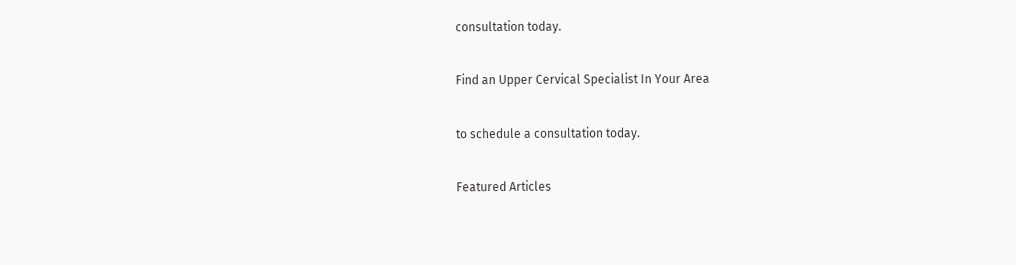consultation today.

Find an Upper Cervical Specialist In Your Area

to schedule a consultation today.

Featured Articles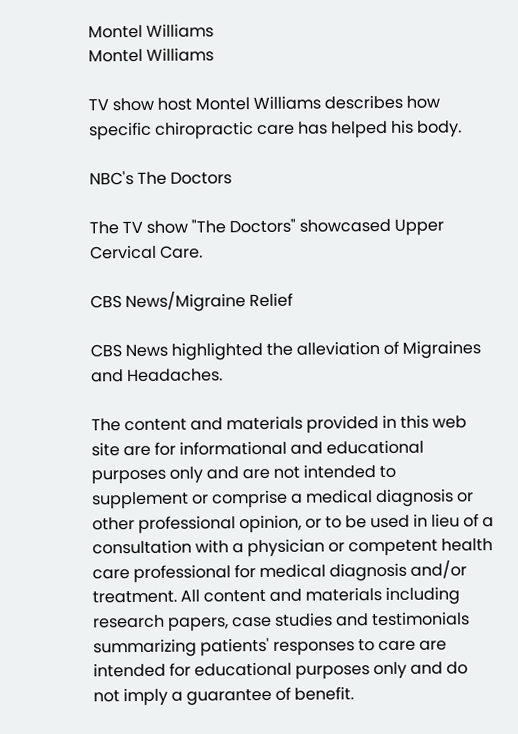Montel Williams
Montel Williams

TV show host Montel Williams describes how specific chiropractic care has helped his body.

NBC's The Doctors

The TV show "The Doctors" showcased Upper Cervical Care.

CBS News/Migraine Relief

CBS News highlighted the alleviation of Migraines and Headaches.

The content and materials provided in this web site are for informational and educational purposes only and are not intended to supplement or comprise a medical diagnosis or other professional opinion, or to be used in lieu of a consultation with a physician or competent health care professional for medical diagnosis and/or treatment. All content and materials including research papers, case studies and testimonials summarizing patients' responses to care are intended for educational purposes only and do not imply a guarantee of benefit.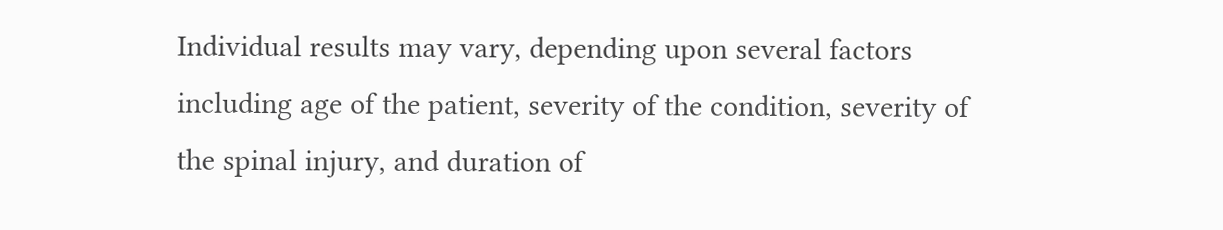Individual results may vary, depending upon several factors including age of the patient, severity of the condition, severity of the spinal injury, and duration of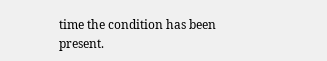time the condition has been present.